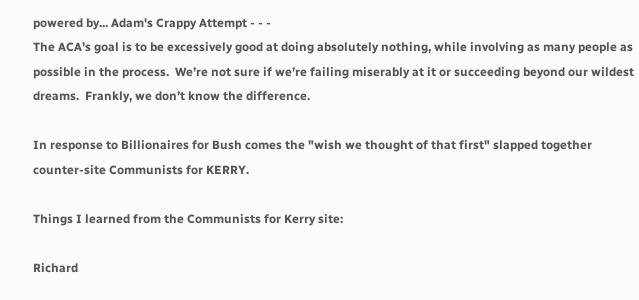powered by... Adam's Crappy Attempt - - -
The ACA’s goal is to be excessively good at doing absolutely nothing, while involving as many people as possible in the process.  We’re not sure if we’re failing miserably at it or succeeding beyond our wildest dreams.  Frankly, we don’t know the difference.

In response to Billionaires for Bush comes the "wish we thought of that first" slapped together counter-site Communists for KERRY.

Things I learned from the Communists for Kerry site:

Richard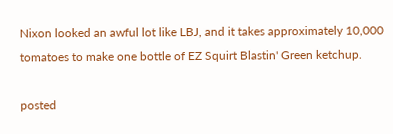Nixon looked an awful lot like LBJ, and it takes approximately 10,000 tomatoes to make one bottle of EZ Squirt Blastin' Green ketchup.

posted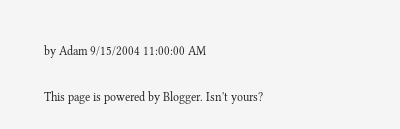by Adam 9/15/2004 11:00:00 AM

This page is powered by Blogger. Isn't yours?